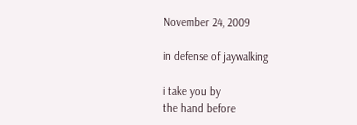November 24, 2009

in defense of jaywalking

i take you by
the hand before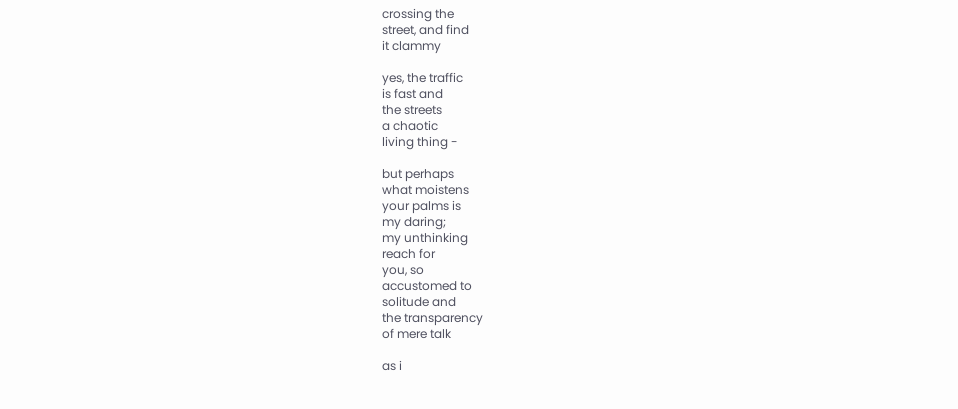crossing the
street, and find
it clammy

yes, the traffic
is fast and
the streets
a chaotic
living thing -

but perhaps
what moistens
your palms is
my daring;
my unthinking
reach for
you, so
accustomed to
solitude and
the transparency
of mere talk

as i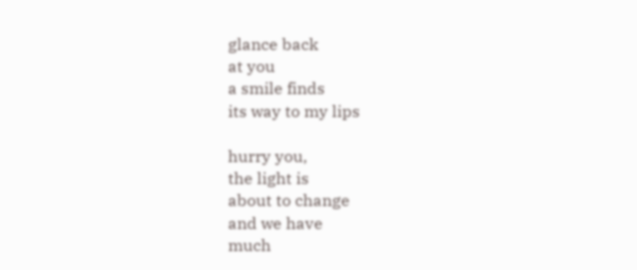glance back
at you
a smile finds
its way to my lips

hurry you,
the light is
about to change
and we have
much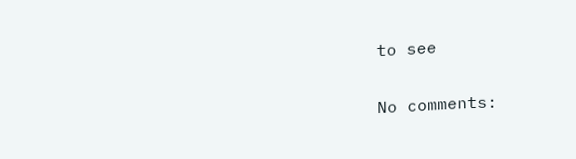to see

No comments: